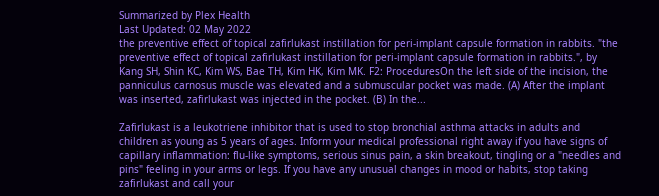Summarized by Plex Health
Last Updated: 02 May 2022
the preventive effect of topical zafirlukast instillation for peri-implant capsule formation in rabbits. "the preventive effect of topical zafirlukast instillation for peri-implant capsule formation in rabbits.", by Kang SH, Shin KC, Kim WS, Bae TH, Kim HK, Kim MK. F2: ProceduresOn the left side of the incision, the panniculus carnosus muscle was elevated and a submuscular pocket was made. (A) After the implant was inserted, zafirlukast was injected in the pocket. (B) In the...

Zafirlukast is a leukotriene inhibitor that is used to stop bronchial asthma attacks in adults and children as young as 5 years of ages. Inform your medical professional right away if you have signs of capillary inflammation: flu-like symptoms, serious sinus pain, a skin breakout, tingling or a "needles and pins" feeling in your arms or legs. If you have any unusual changes in mood or habits, stop taking zafirlukast and call your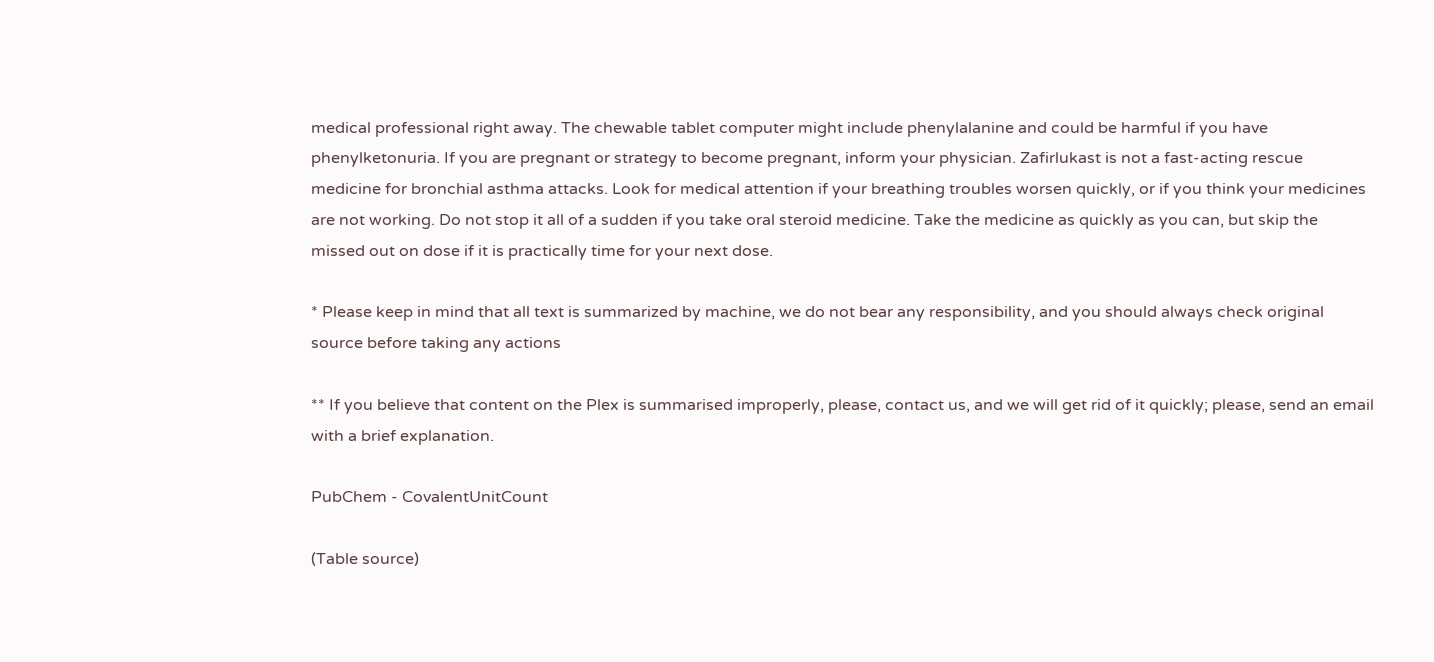medical professional right away. The chewable tablet computer might include phenylalanine and could be harmful if you have phenylketonuria. If you are pregnant or strategy to become pregnant, inform your physician. Zafirlukast is not a fast-acting rescue medicine for bronchial asthma attacks. Look for medical attention if your breathing troubles worsen quickly, or if you think your medicines are not working. Do not stop it all of a sudden if you take oral steroid medicine. Take the medicine as quickly as you can, but skip the missed out on dose if it is practically time for your next dose.

* Please keep in mind that all text is summarized by machine, we do not bear any responsibility, and you should always check original source before taking any actions

** If you believe that content on the Plex is summarised improperly, please, contact us, and we will get rid of it quickly; please, send an email with a brief explanation.

PubChem - CovalentUnitCount

(Table source)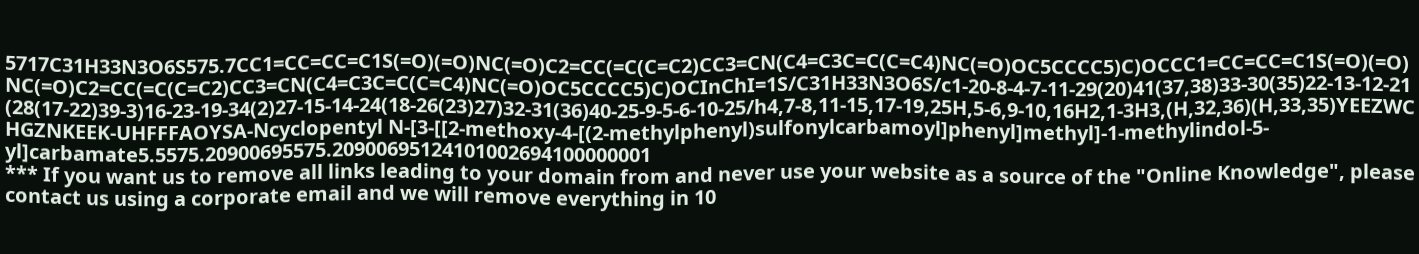5717C31H33N3O6S575.7CC1=CC=CC=C1S(=O)(=O)NC(=O)C2=CC(=C(C=C2)CC3=CN(C4=C3C=C(C=C4)NC(=O)OC5CCCC5)C)OCCC1=CC=CC=C1S(=O)(=O)NC(=O)C2=CC(=C(C=C2)CC3=CN(C4=C3C=C(C=C4)NC(=O)OC5CCCC5)C)OCInChI=1S/C31H33N3O6S/c1-20-8-4-7-11-29(20)41(37,38)33-30(35)22-13-12-21(28(17-22)39-3)16-23-19-34(2)27-15-14-24(18-26(23)27)32-31(36)40-25-9-5-6-10-25/h4,7-8,11-15,17-19,25H,5-6,9-10,16H2,1-3H3,(H,32,36)(H,33,35)YEEZWCHGZNKEEK-UHFFFAOYSA-Ncyclopentyl N-[3-[[2-methoxy-4-[(2-methylphenyl)sulfonylcarbamoyl]phenyl]methyl]-1-methylindol-5-yl]carbamate5.5575.20900695575.20900695124101002694100000001
*** If you want us to remove all links leading to your domain from and never use your website as a source of the "Online Knowledge", please contact us using a corporate email and we will remove everything in 10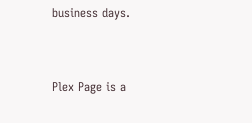business days.


Plex Page is a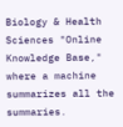Biology & Health Sciences "Online Knowledge Base," where a machine summarizes all the summaries.